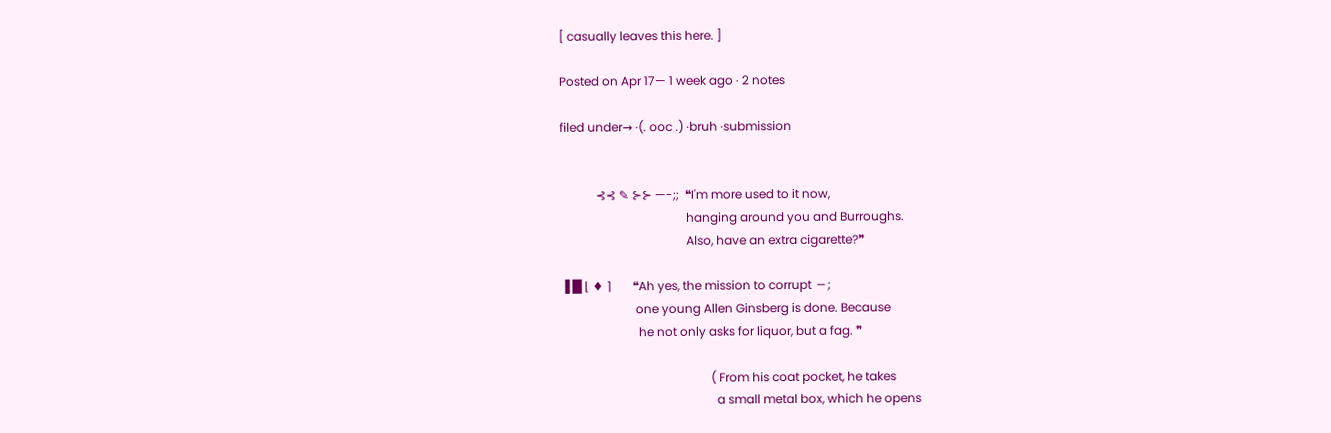[ casually leaves this here. ]

Posted on Apr 17— 1 week ago · 2 notes

filed under→ ·(. ooc .) ·bruh ·submission


            ⊰⊰ ✎ ⊱⊱ —-;;  ❝I'm more used to it now,
                                          hanging around you and Burroughs.
                                          Also, have an extra cigarette?❞

▐ █ ⌊ ♦ ⌉       ❝Ah yes, the mission to corrupt  ─ ;
                         one young Allen Ginsberg is done. Because
                          he not only asks for liquor, but a fag. ❞

                                                  ( From his coat pocket, he takes
                                                    a small metal box, which he opens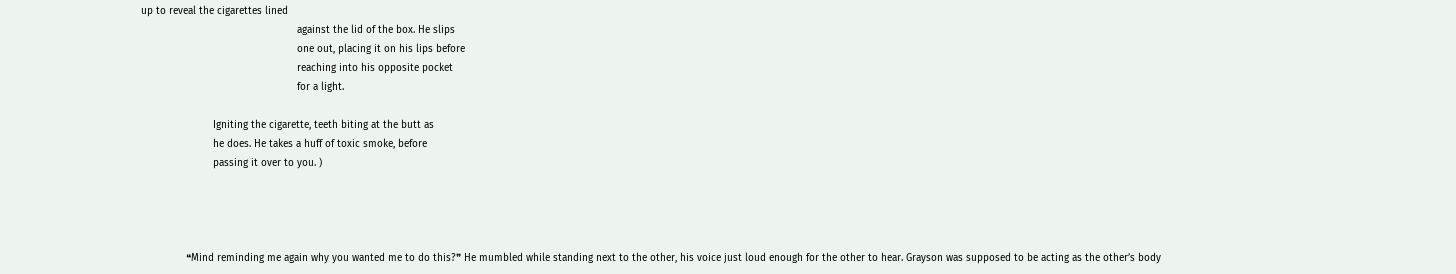up to reveal the cigarettes lined
                                                    against the lid of the box. He slips
                                                    one out, placing it on his lips before
                                                    reaching into his opposite pocket
                                                    for a light.

                        Igniting the cigarette, teeth biting at the butt as
                        he does. He takes a huff of toxic smoke, before
                        passing it over to you. )




               ❝Mind reminding me again why you wanted me to do this?❞ He mumbled while standing next to the other, his voice just loud enough for the other to hear. Grayson was supposed to be acting as the other’s body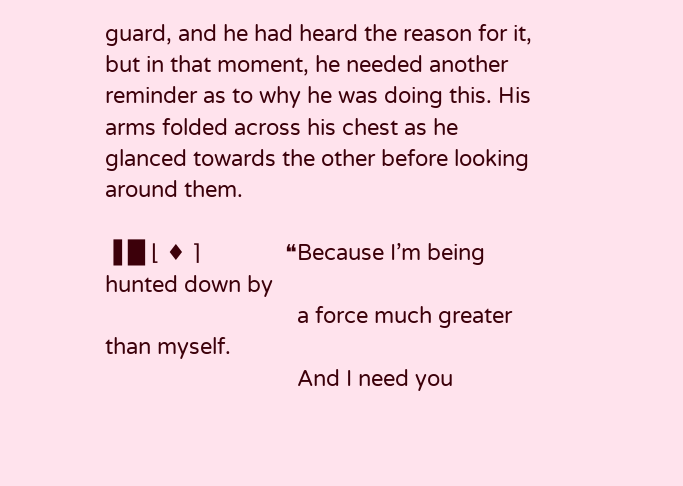guard, and he had heard the reason for it, but in that moment, he needed another reminder as to why he was doing this. His arms folded across his chest as he glanced towards the other before looking around them.

▐ █ ⌊ ♦ ⌉              ❝Because I’m being hunted down by
                                a force much greater than myself.
                                And I need you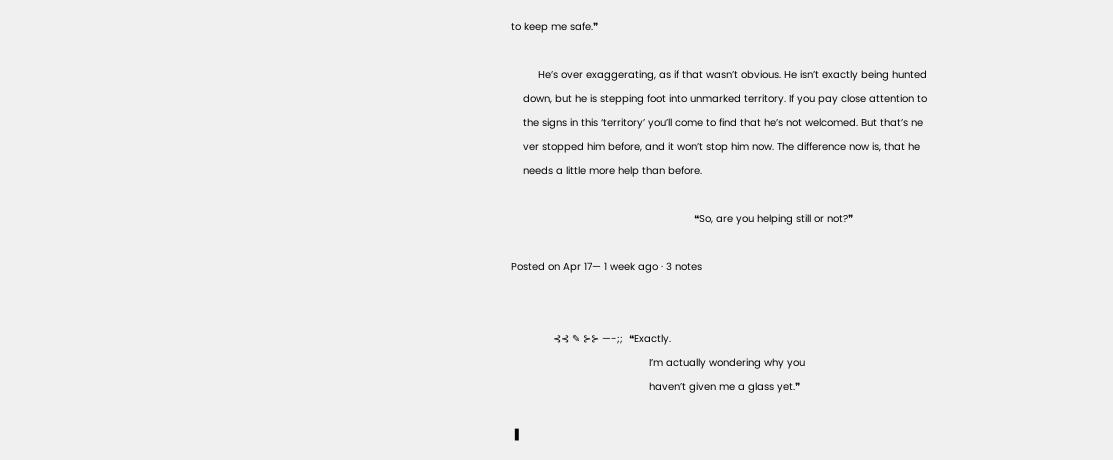to keep me safe.❞

         He’s over exaggerating, as if that wasn’t obvious. He isn’t exactly being hunted
    down, but he is stepping foot into unmarked territory. If you pay close attention to
    the signs in this ‘territory’ you’ll come to find that he’s not welcomed. But that’s ne
    ver stopped him before, and it won’t stop him now. The difference now is, that he
    needs a little more help than before.

                                                             ❝So, are you helping still or not?❞

Posted on Apr 17— 1 week ago · 3 notes


              ⊰⊰ ✎ ⊱⊱ —-;;  ❝Exactly.
                                              I’m actually wondering why you
                                              haven’t given me a glass yet.❞

▐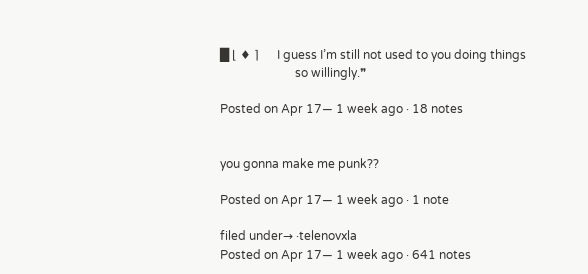█ ⌊ ♦ ⌉      I guess I’m still not used to you doing things
                         so willingly.❞

Posted on Apr 17— 1 week ago · 18 notes


you gonna make me punk??

Posted on Apr 17— 1 week ago · 1 note

filed under→ ·telenovxla
Posted on Apr 17— 1 week ago · 641 notes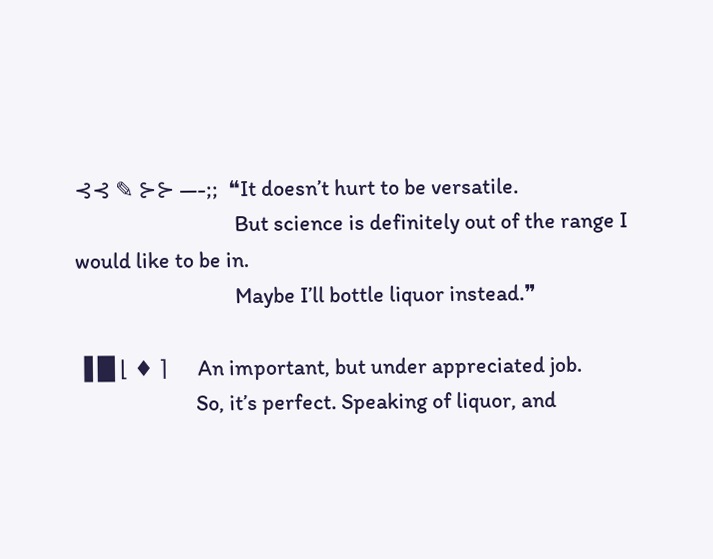⊰⊰ ✎ ⊱⊱ —-;;  ❝It doesn’t hurt to be versatile.
                                But science is definitely out of the range I would like to be in.
                                Maybe I’ll bottle liquor instead.❞

▐ █ ⌊ ♦ ⌉      An important, but under appreciated job.
                        So, it’s perfect. Speaking of liquor, and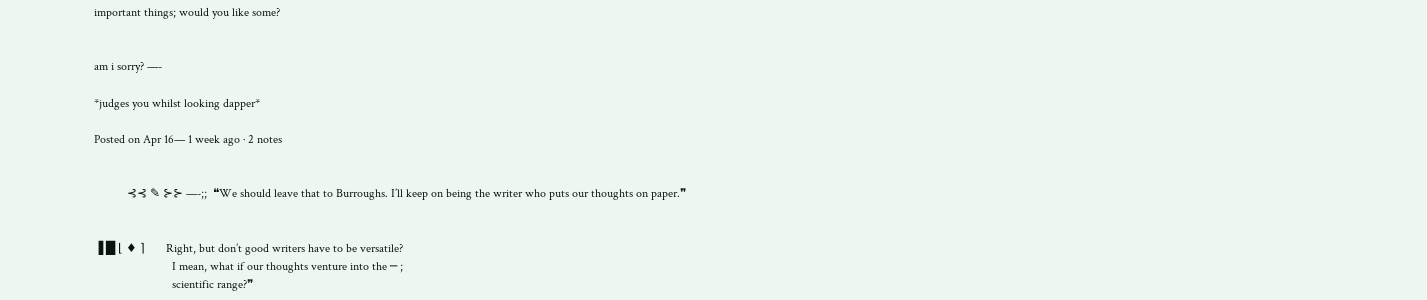important things; would you like some?


am i sorry? —-

*judges you whilst looking dapper*

Posted on Apr 16— 1 week ago · 2 notes


           ⊰⊰ ✎ ⊱⊱ —-;;  ❝We should leave that to Burroughs. I’ll keep on being the writer who puts our thoughts on paper.❞


▐ █ ⌊ ♦ ⌉       Right, but don’t good writers have to be versatile?
                          I mean, what if our thoughts venture into the ─ ;
                          scientific range?❞